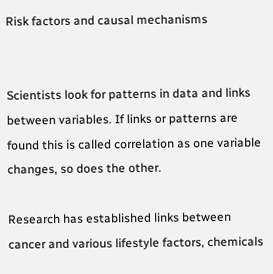Risk factors and causal mechanisms


Scientists look for patterns in data and links between variables. If links or patterns are found this is called correlation as one variable changes, so does the other.

Research has established links between cancer and various lifestyle factors, chemicals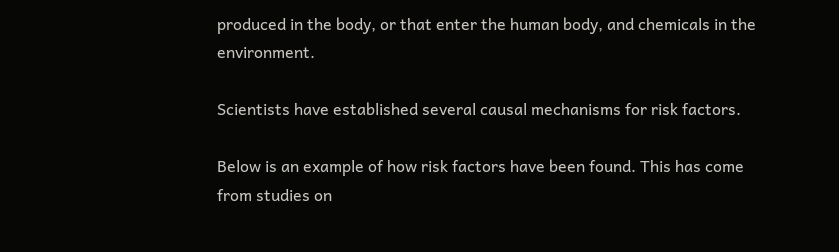produced in the body, or that enter the human body, and chemicals in the environment.

Scientists have established several causal mechanisms for risk factors.

Below is an example of how risk factors have been found. This has come from studies on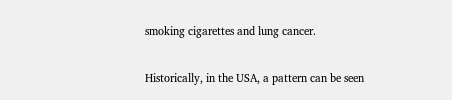smoking cigarettes and lung cancer.

Historically, in the USA, a pattern can be seen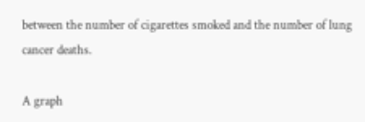between the number of cigarettes smoked and the number of lung cancer deaths.

A graph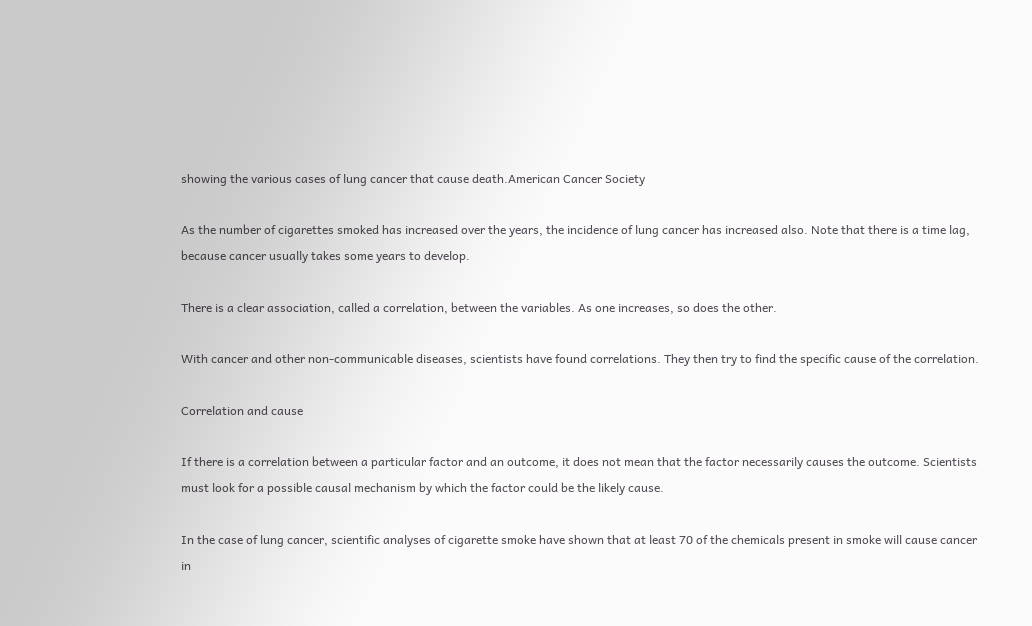showing the various cases of lung cancer that cause death.American Cancer Society

As the number of cigarettes smoked has increased over the years, the incidence of lung cancer has increased also. Note that there is a time lag, because cancer usually takes some years to develop.

There is a clear association, called a correlation, between the variables. As one increases, so does the other.

With cancer and other non-communicable diseases, scientists have found correlations. They then try to find the specific cause of the correlation.

Correlation and cause

If there is a correlation between a particular factor and an outcome, it does not mean that the factor necessarily causes the outcome. Scientists must look for a possible causal mechanism by which the factor could be the likely cause.

In the case of lung cancer, scientific analyses of cigarette smoke have shown that at least 70 of the chemicals present in smoke will cause cancer in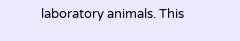laboratory animals. This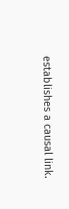establishes a causal link.